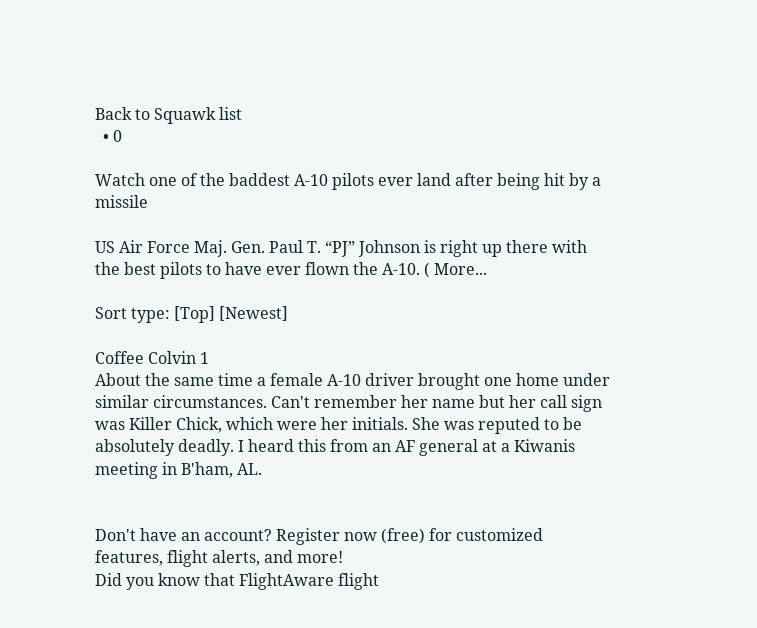Back to Squawk list
  • 0

Watch one of the baddest A-10 pilots ever land after being hit by a missile

US Air Force Maj. Gen. Paul T. “PJ” Johnson is right up there with the best pilots to have ever flown the A-10. ( More...

Sort type: [Top] [Newest]

Coffee Colvin 1
About the same time a female A-10 driver brought one home under similar circumstances. Can't remember her name but her call sign was Killer Chick, which were her initials. She was reputed to be absolutely deadly. I heard this from an AF general at a Kiwanis meeting in B'ham, AL.


Don't have an account? Register now (free) for customized features, flight alerts, and more!
Did you know that FlightAware flight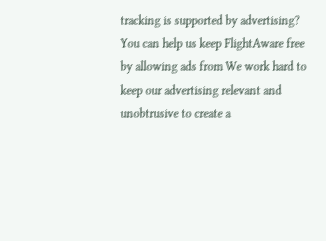tracking is supported by advertising?
You can help us keep FlightAware free by allowing ads from We work hard to keep our advertising relevant and unobtrusive to create a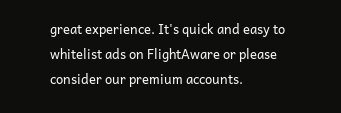great experience. It's quick and easy to whitelist ads on FlightAware or please consider our premium accounts.